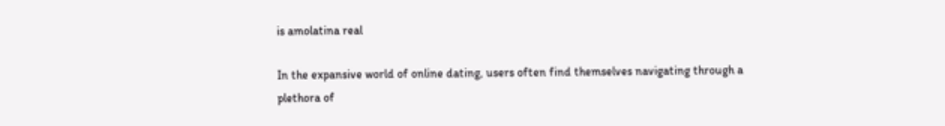is amolatina real

In the expansive world of online dating, users often find themselves navigating through a plethora of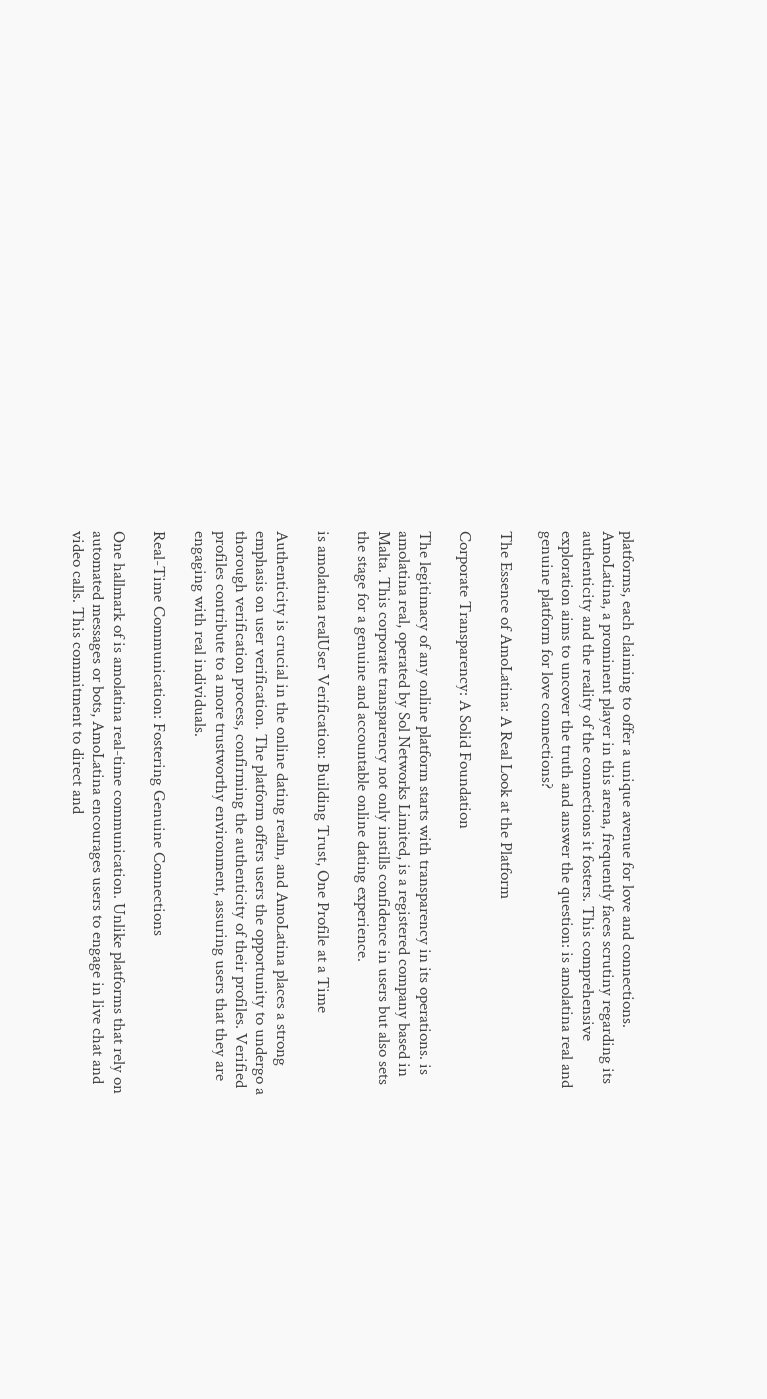platforms, each claiming to offer a unique avenue for love and connections. AmoLatina, a prominent player in this arena, frequently faces scrutiny regarding its authenticity and the reality of the connections it fosters. This comprehensive exploration aims to uncover the truth and answer the question: is amolatina real and genuine platform for love connections?

The Essence of AmoLatina: A Real Look at the Platform

Corporate Transparency: A Solid Foundation

The legitimacy of any online platform starts with transparency in its operations. is amolatina real, operated by Sol Networks Limited, is a registered company based in Malta. This corporate transparency not only instills confidence in users but also sets the stage for a genuine and accountable online dating experience.

is amolatina realUser Verification: Building Trust, One Profile at a Time

Authenticity is crucial in the online dating realm, and AmoLatina places a strong emphasis on user verification. The platform offers users the opportunity to undergo a thorough verification process, confirming the authenticity of their profiles. Verified profiles contribute to a more trustworthy environment, assuring users that they are engaging with real individuals.

Real-Time Communication: Fostering Genuine Connections

One hallmark of is amolatina real-time communication. Unlike platforms that rely on automated messages or bots, AmoLatina encourages users to engage in live chat and video calls. This commitment to direct and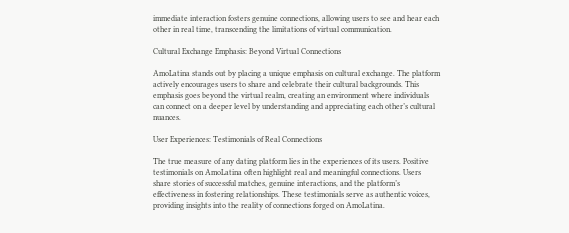immediate interaction fosters genuine connections, allowing users to see and hear each other in real time, transcending the limitations of virtual communication.

Cultural Exchange Emphasis: Beyond Virtual Connections

AmoLatina stands out by placing a unique emphasis on cultural exchange. The platform actively encourages users to share and celebrate their cultural backgrounds. This emphasis goes beyond the virtual realm, creating an environment where individuals can connect on a deeper level by understanding and appreciating each other’s cultural nuances.

User Experiences: Testimonials of Real Connections

The true measure of any dating platform lies in the experiences of its users. Positive testimonials on AmoLatina often highlight real and meaningful connections. Users share stories of successful matches, genuine interactions, and the platform’s effectiveness in fostering relationships. These testimonials serve as authentic voices, providing insights into the reality of connections forged on AmoLatina.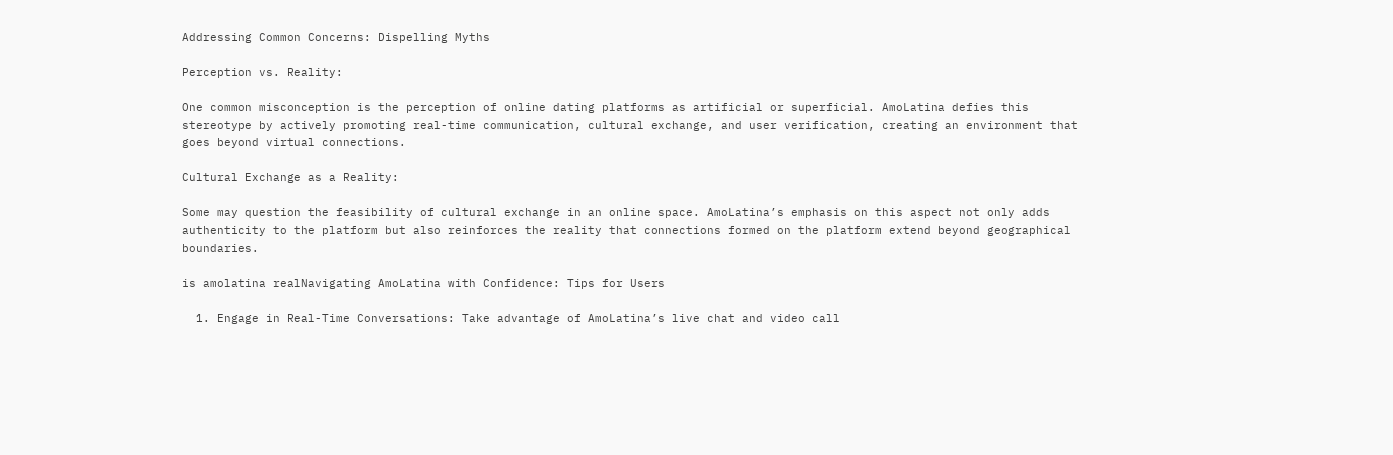Addressing Common Concerns: Dispelling Myths

Perception vs. Reality:

One common misconception is the perception of online dating platforms as artificial or superficial. AmoLatina defies this stereotype by actively promoting real-time communication, cultural exchange, and user verification, creating an environment that goes beyond virtual connections.

Cultural Exchange as a Reality:

Some may question the feasibility of cultural exchange in an online space. AmoLatina’s emphasis on this aspect not only adds authenticity to the platform but also reinforces the reality that connections formed on the platform extend beyond geographical boundaries.

is amolatina realNavigating AmoLatina with Confidence: Tips for Users

  1. Engage in Real-Time Conversations: Take advantage of AmoLatina’s live chat and video call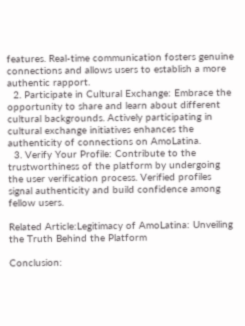features. Real-time communication fosters genuine connections and allows users to establish a more authentic rapport.
  2. Participate in Cultural Exchange: Embrace the opportunity to share and learn about different cultural backgrounds. Actively participating in cultural exchange initiatives enhances the authenticity of connections on AmoLatina.
  3. Verify Your Profile: Contribute to the trustworthiness of the platform by undergoing the user verification process. Verified profiles signal authenticity and build confidence among fellow users.

Related Article:Legitimacy of AmoLatina: Unveiling the Truth Behind the Platform

Conclusion: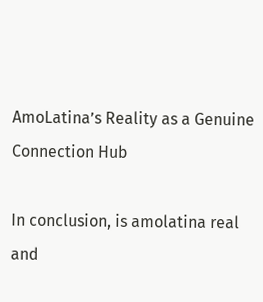AmoLatina’s Reality as a Genuine Connection Hub

In conclusion, is amolatina real and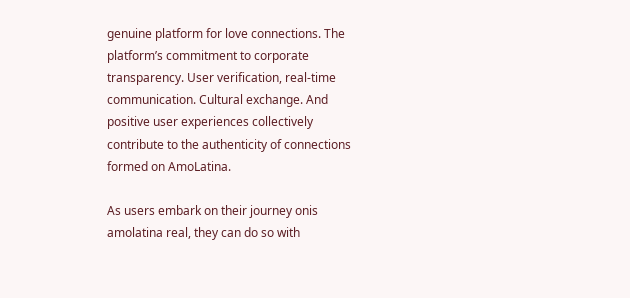genuine platform for love connections. The platform’s commitment to corporate transparency. User verification, real-time communication. Cultural exchange. And positive user experiences collectively contribute to the authenticity of connections formed on AmoLatina.

As users embark on their journey onis amolatina real, they can do so with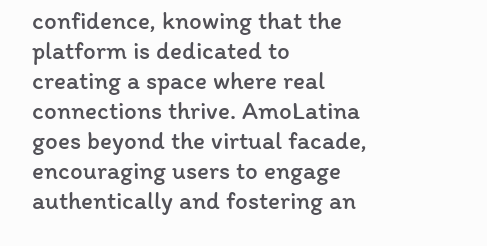confidence, knowing that the platform is dedicated to creating a space where real connections thrive. AmoLatina goes beyond the virtual facade, encouraging users to engage authentically and fostering an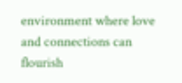environment where love and connections can flourish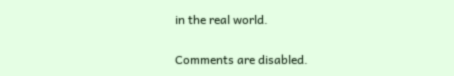in the real world.

Comments are disabled.